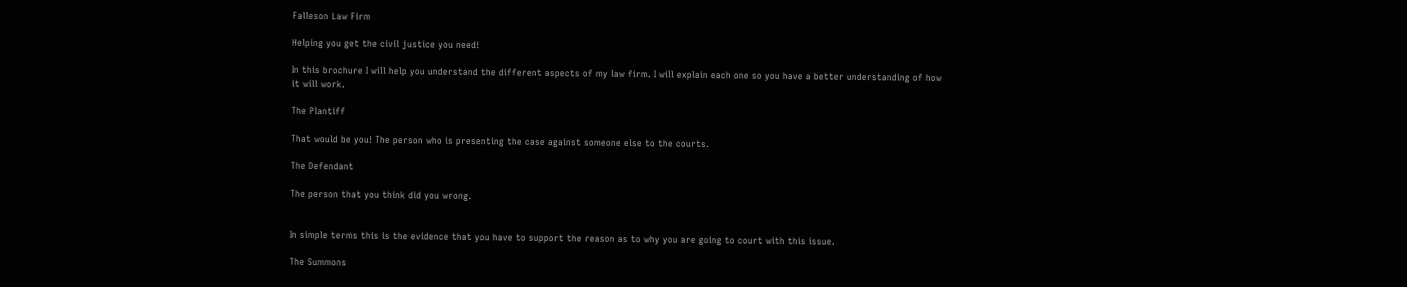Falleson Law Firm

Helping you get the civil justice you need!

In this brochure I will help you understand the different aspects of my law firm. I will explain each one so you have a better understanding of how it will work.

The Plantiff

That would be you! The person who is presenting the case against someone else to the courts.

The Defendant

The person that you think did you wrong.


In simple terms this is the evidence that you have to support the reason as to why you are going to court with this issue.

The Summons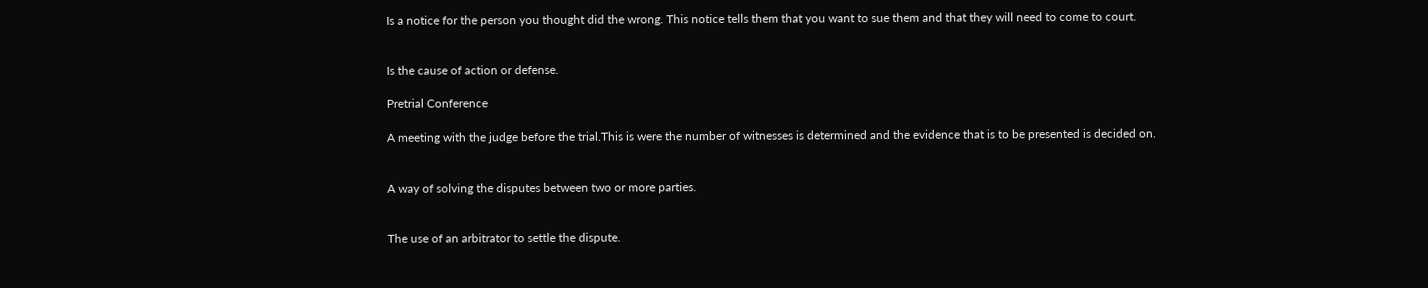Is a notice for the person you thought did the wrong. This notice tells them that you want to sue them and that they will need to come to court.


Is the cause of action or defense.

Pretrial Conference

A meeting with the judge before the trial.This is were the number of witnesses is determined and the evidence that is to be presented is decided on.


A way of solving the disputes between two or more parties.


The use of an arbitrator to settle the dispute.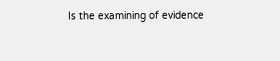Is the examining of evidence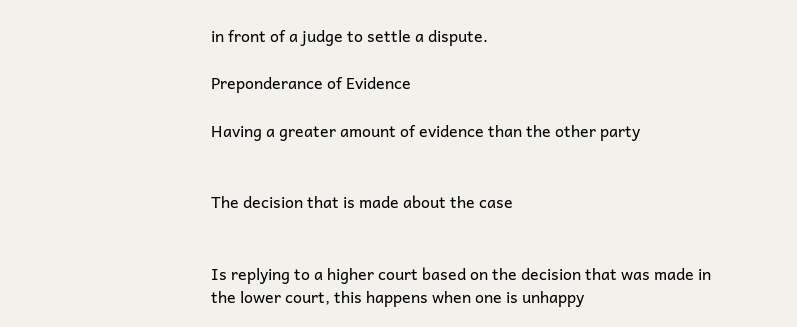in front of a judge to settle a dispute.

Preponderance of Evidence

Having a greater amount of evidence than the other party


The decision that is made about the case


Is replying to a higher court based on the decision that was made in the lower court, this happens when one is unhappy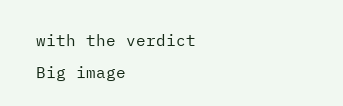with the verdict
Big image